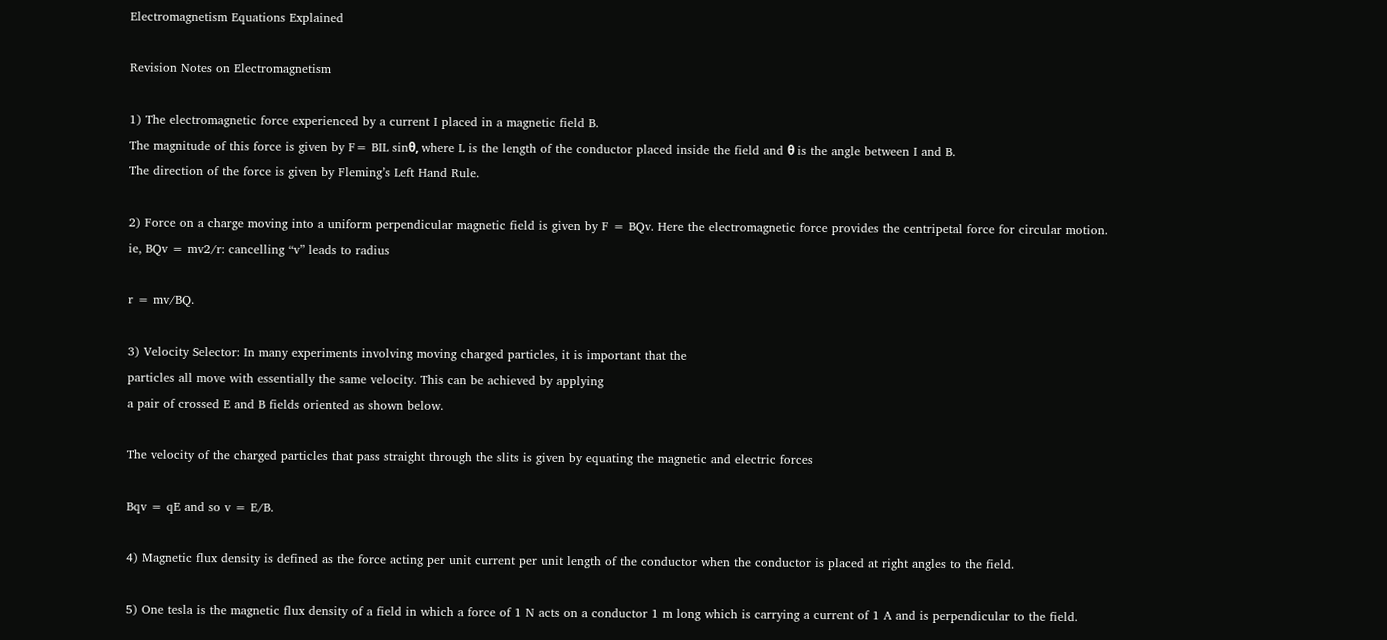Electromagnetism Equations Explained

Revision Notes on Electromagnetism

1) The electromagnetic force experienced by a current I placed in a magnetic field B.
The magnitude of this force is given by F= BIL sinθ, where L is the length of the conductor placed inside the field and θ is the angle between I and B.
The direction of the force is given by Fleming’s Left Hand Rule.

2) Force on a charge moving into a uniform perpendicular magnetic field is given by F = BQv. Here the electromagnetic force provides the centripetal force for circular motion.
ie, BQv = mv2/r: cancelling “v” leads to radius

r = mv/BQ.

3) Velocity Selector: In many experiments involving moving charged particles, it is important that the
particles all move with essentially the same velocity. This can be achieved by applying
a pair of crossed E and B fields oriented as shown below.

The velocity of the charged particles that pass straight through the slits is given by equating the magnetic and electric forces

Bqv = qE and so v = E/B.

4) Magnetic flux density is defined as the force acting per unit current per unit length of the conductor when the conductor is placed at right angles to the field.

5) One tesla is the magnetic flux density of a field in which a force of 1 N acts on a conductor 1 m long which is carrying a current of 1 A and is perpendicular to the field.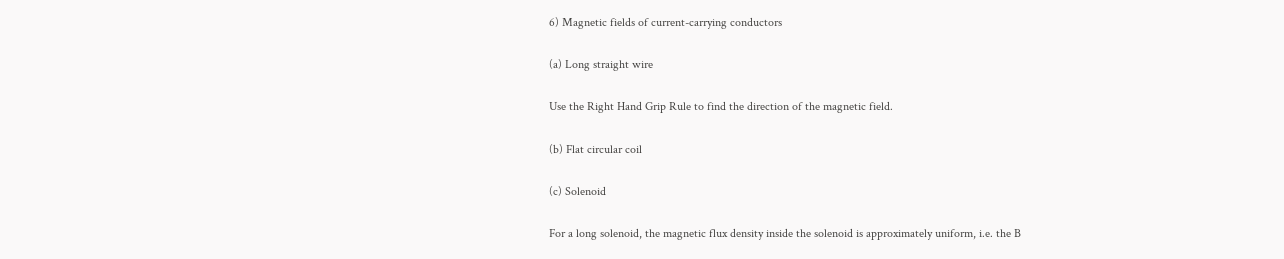6) Magnetic fields of current-carrying conductors

(a) Long straight wire

Use the Right Hand Grip Rule to find the direction of the magnetic field.

(b) Flat circular coil

(c) Solenoid

For a long solenoid, the magnetic flux density inside the solenoid is approximately uniform, i.e. the B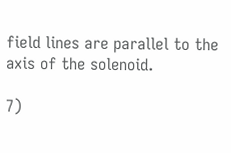field lines are parallel to the axis of the solenoid.

7)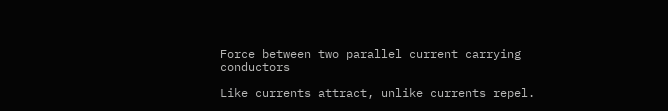Force between two parallel current carrying conductors

Like currents attract, unlike currents repel.